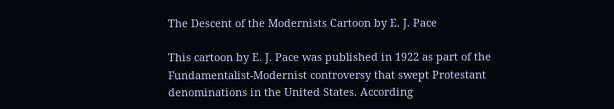The Descent of the Modernists Cartoon by E. J. Pace

This cartoon by E. J. Pace was published in 1922 as part of the Fundamentalist-Modernist controversy that swept Protestant denominations in the United States. According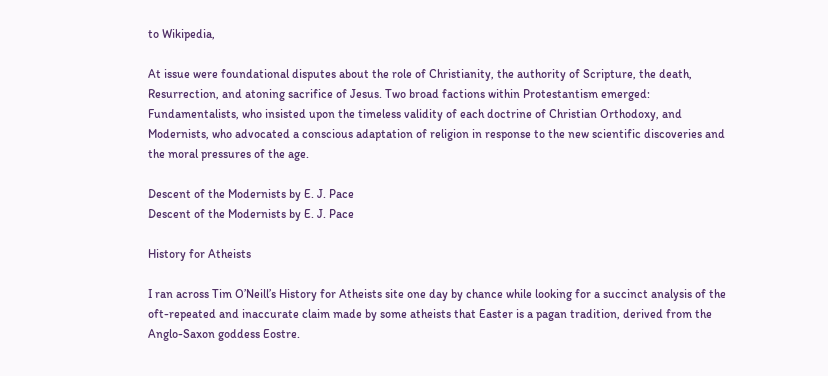to Wikipedia,

At issue were foundational disputes about the role of Christianity, the authority of Scripture, the death, Resurrection, and atoning sacrifice of Jesus. Two broad factions within Protestantism emerged: Fundamentalists, who insisted upon the timeless validity of each doctrine of Christian Orthodoxy, and Modernists, who advocated a conscious adaptation of religion in response to the new scientific discoveries and the moral pressures of the age.

Descent of the Modernists by E. J. Pace
Descent of the Modernists by E. J. Pace

History for Atheists

I ran across Tim O’Neill’s History for Atheists site one day by chance while looking for a succinct analysis of the oft-repeated and inaccurate claim made by some atheists that Easter is a pagan tradition, derived from the Anglo-Saxon goddess Eostre.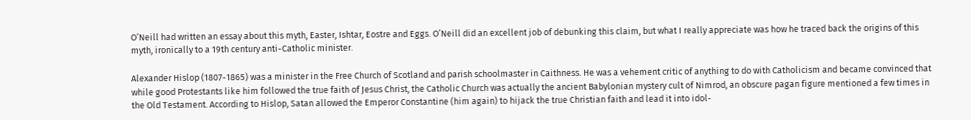O’Neill had written an essay about this myth, Easter, Ishtar, Eostre and Eggs. O’Neill did an excellent job of debunking this claim, but what I really appreciate was how he traced back the origins of this myth, ironically to a 19th century anti-Catholic minister.

Alexander Hislop (1807-1865) was a minister in the Free Church of Scotland and parish schoolmaster in Caithness. He was a vehement critic of anything to do with Catholicism and became convinced that while good Protestants like him followed the true faith of Jesus Christ, the Catholic Church was actually the ancient Babylonian mystery cult of Nimrod, an obscure pagan figure mentioned a few times in the Old Testament. According to Hislop, Satan allowed the Emperor Constantine (him again) to hijack the true Christian faith and lead it into idol-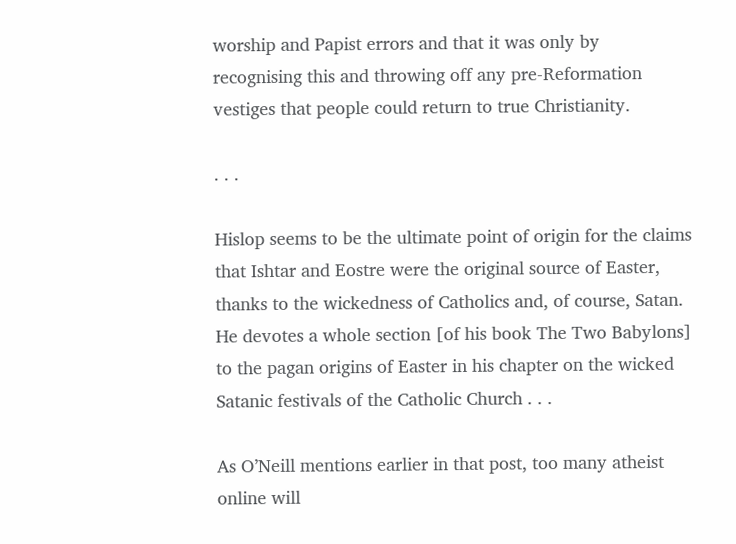worship and Papist errors and that it was only by recognising this and throwing off any pre-Reformation vestiges that people could return to true Christianity.

. . .

Hislop seems to be the ultimate point of origin for the claims that Ishtar and Eostre were the original source of Easter, thanks to the wickedness of Catholics and, of course, Satan. He devotes a whole section [of his book The Two Babylons] to the pagan origins of Easter in his chapter on the wicked Satanic festivals of the Catholic Church . . .

As O’Neill mentions earlier in that post, too many atheist online will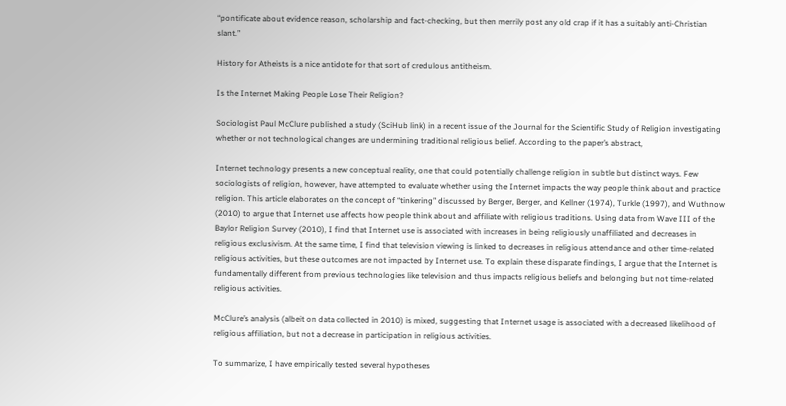“pontificate about evidence reason, scholarship and fact-checking, but then merrily post any old crap if it has a suitably anti-Christian slant.”

History for Atheists is a nice antidote for that sort of credulous antitheism.

Is the Internet Making People Lose Their Religion?

Sociologist Paul McClure published a study (SciHub link) in a recent issue of the Journal for the Scientific Study of Religion investigating whether or not technological changes are undermining traditional religious belief. According to the paper’s abstract,

Internet technology presents a new conceptual reality, one that could potentially challenge religion in subtle but distinct ways. Few sociologists of religion, however, have attempted to evaluate whether using the Internet impacts the way people think about and practice religion. This article elaborates on the concept of “tinkering” discussed by Berger, Berger, and Kellner (1974), Turkle (1997), and Wuthnow (2010) to argue that Internet use affects how people think about and affiliate with religious traditions. Using data from Wave III of the Baylor Religion Survey (2010), I find that Internet use is associated with increases in being religiously unaffiliated and decreases in religious exclusivism. At the same time, I find that television viewing is linked to decreases in religious attendance and other time-related religious activities, but these outcomes are not impacted by Internet use. To explain these disparate findings, I argue that the Internet is fundamentally different from previous technologies like television and thus impacts religious beliefs and belonging but not time-related religious activities.

McClure’s analysis (albeit on data collected in 2010) is mixed, suggesting that Internet usage is associated with a decreased likelihood of religious affiliation, but not a decrease in participation in religious activities.

To summarize, I have empirically tested several hypotheses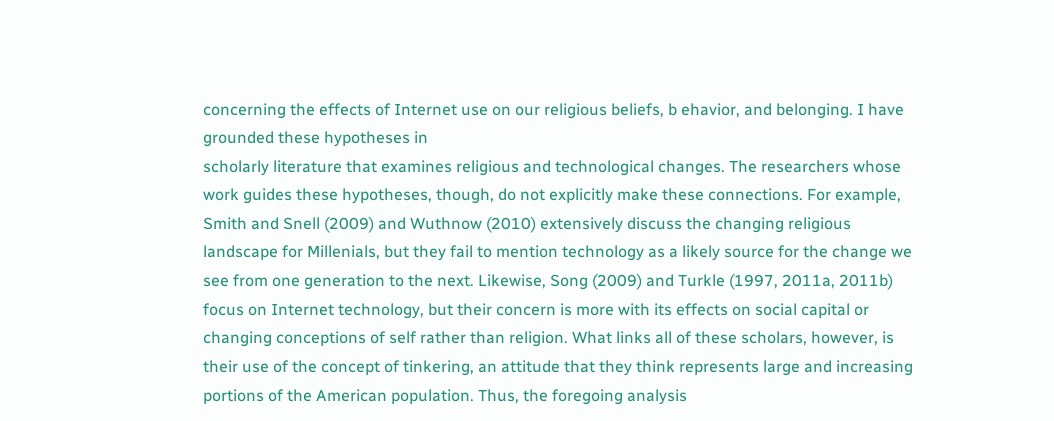concerning the effects of Internet use on our religious beliefs, b ehavior, and belonging. I have grounded these hypotheses in
scholarly literature that examines religious and technological changes. The researchers whose work guides these hypotheses, though, do not explicitly make these connections. For example,
Smith and Snell (2009) and Wuthnow (2010) extensively discuss the changing religious landscape for Millenials, but they fail to mention technology as a likely source for the change we see from one generation to the next. Likewise, Song (2009) and Turkle (1997, 2011a, 2011b) focus on Internet technology, but their concern is more with its effects on social capital or changing conceptions of self rather than religion. What links all of these scholars, however, is their use of the concept of tinkering, an attitude that they think represents large and increasing portions of the American population. Thus, the foregoing analysis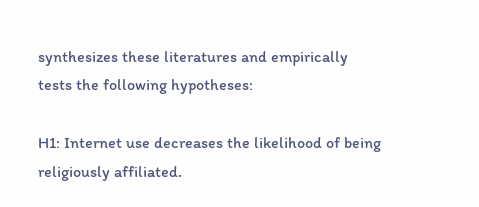synthesizes these literatures and empirically
tests the following hypotheses:

H1: Internet use decreases the likelihood of being religiously affiliated.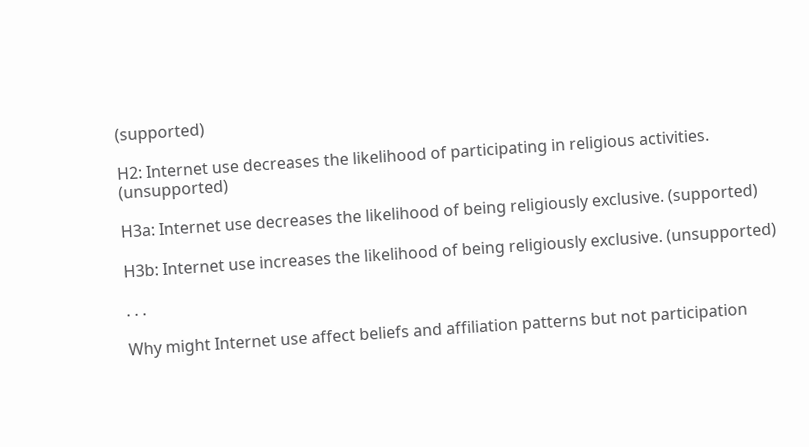(supported)

H2: Internet use decreases the likelihood of participating in religious activities. (unsupported)

H3a: Internet use decreases the likelihood of being religiously exclusive. (supported)

H3b: Internet use increases the likelihood of being religiously exclusive. (unsupported)

. . .

Why might Internet use affect beliefs and affiliation patterns but not participation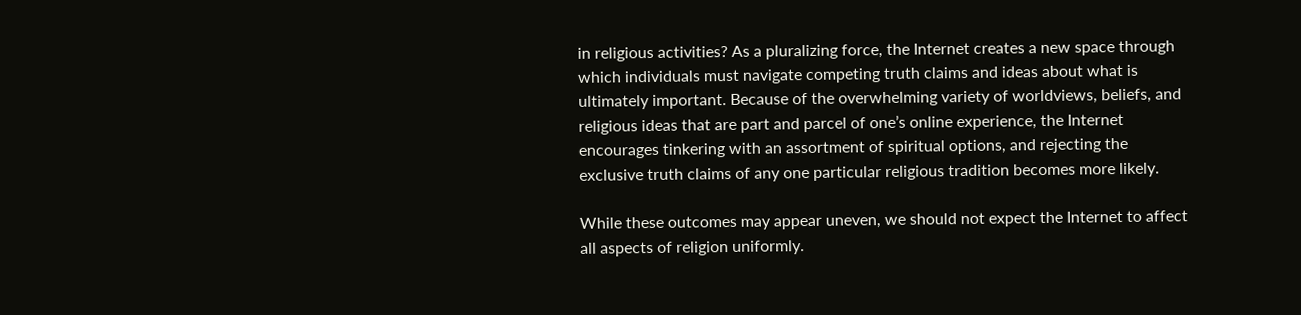in religious activities? As a pluralizing force, the Internet creates a new space through which individuals must navigate competing truth claims and ideas about what is ultimately important. Because of the overwhelming variety of worldviews, beliefs, and religious ideas that are part and parcel of one’s online experience, the Internet encourages tinkering with an assortment of spiritual options, and rejecting the exclusive truth claims of any one particular religious tradition becomes more likely.

While these outcomes may appear uneven, we should not expect the Internet to affect all aspects of religion uniformly.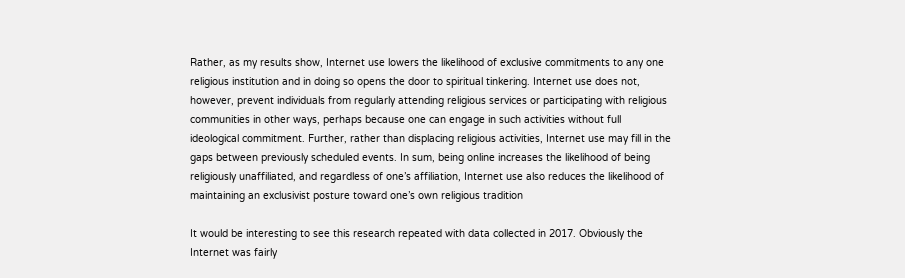Rather, as my results show, Internet use lowers the likelihood of exclusive commitments to any one religious institution and in doing so opens the door to spiritual tinkering. Internet use does not, however, prevent individuals from regularly attending religious services or participating with religious communities in other ways, perhaps because one can engage in such activities without full ideological commitment. Further, rather than displacing religious activities, Internet use may fill in the gaps between previously scheduled events. In sum, being online increases the likelihood of being religiously unaffiliated, and regardless of one’s affiliation, Internet use also reduces the likelihood of maintaining an exclusivist posture toward one’s own religious tradition

It would be interesting to see this research repeated with data collected in 2017. Obviously the Internet was fairly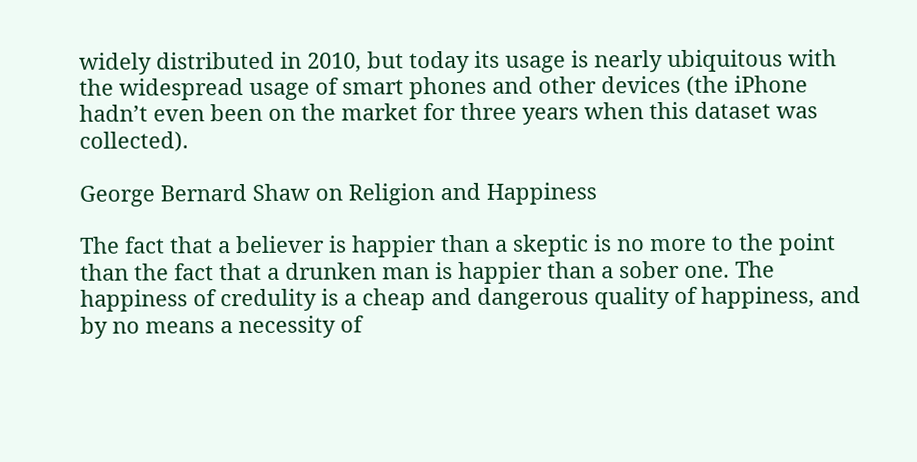widely distributed in 2010, but today its usage is nearly ubiquitous with the widespread usage of smart phones and other devices (the iPhone hadn’t even been on the market for three years when this dataset was collected).

George Bernard Shaw on Religion and Happiness

The fact that a believer is happier than a skeptic is no more to the point than the fact that a drunken man is happier than a sober one. The happiness of credulity is a cheap and dangerous quality of happiness, and by no means a necessity of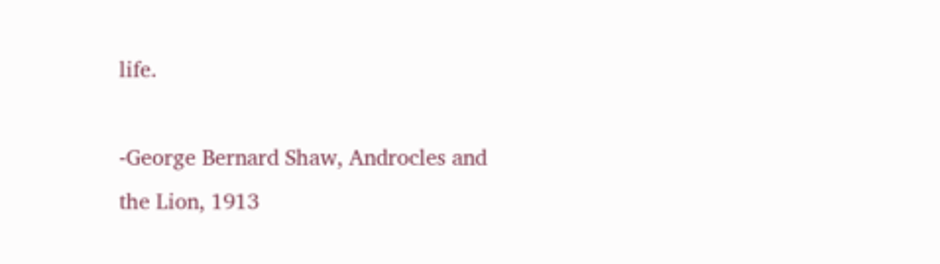life.

-George Bernard Shaw, Androcles and the Lion, 1913